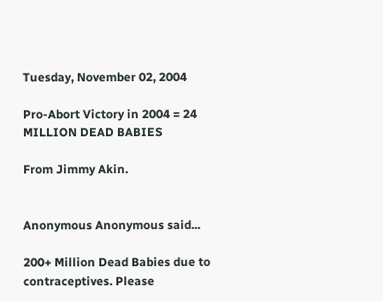Tuesday, November 02, 2004

Pro-Abort Victory in 2004 = 24 MILLION DEAD BABIES

From Jimmy Akin.


Anonymous Anonymous said...

200+ Million Dead Babies due to contraceptives. Please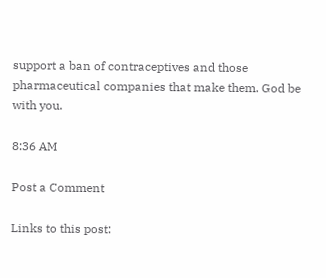support a ban of contraceptives and those pharmaceutical companies that make them. God be with you.

8:36 AM

Post a Comment

Links to this post: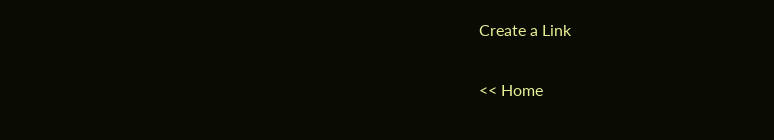Create a Link

<< Home